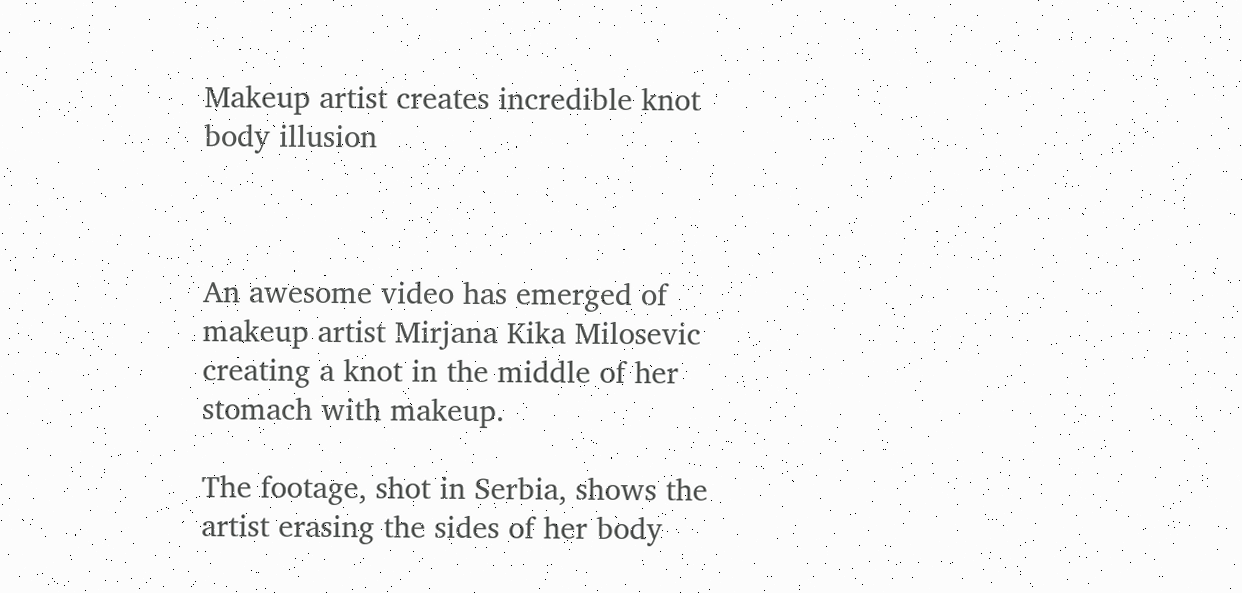Makeup artist creates incredible knot body illusion



An awesome video has emerged of makeup artist Mirjana Kika Milosevic creating a knot in the middle of her stomach with makeup.

The footage, shot in Serbia, shows the artist erasing the sides of her body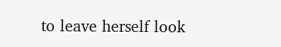to leave herself look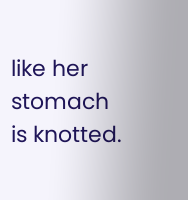like her stomach is knotted.